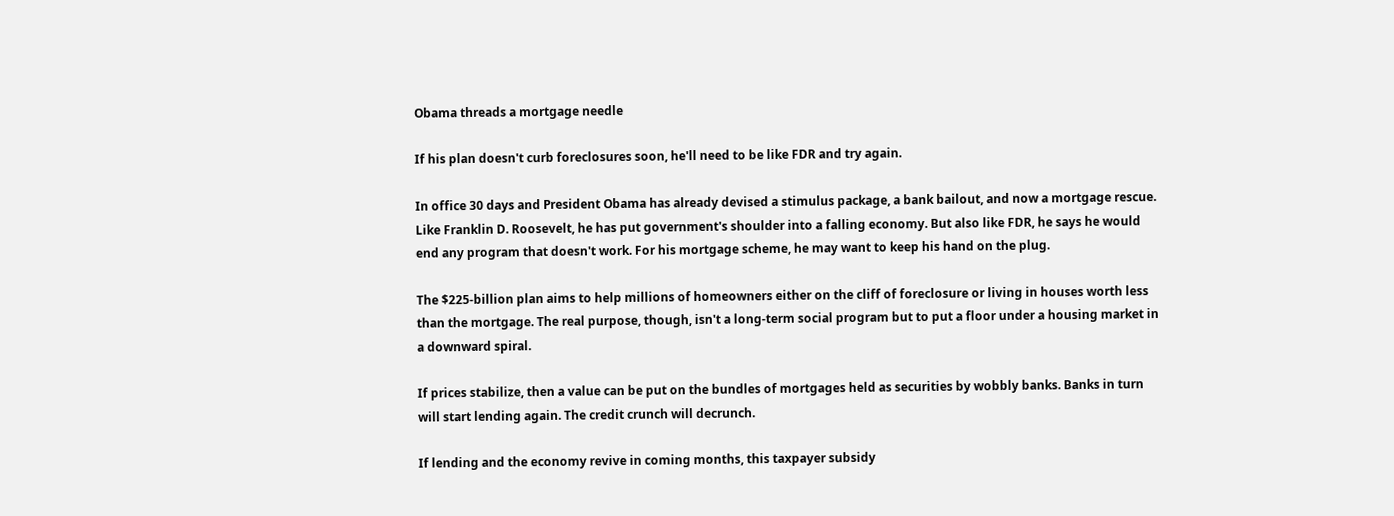Obama threads a mortgage needle

If his plan doesn't curb foreclosures soon, he'll need to be like FDR and try again.

In office 30 days and President Obama has already devised a stimulus package, a bank bailout, and now a mortgage rescue. Like Franklin D. Roosevelt, he has put government's shoulder into a falling economy. But also like FDR, he says he would end any program that doesn't work. For his mortgage scheme, he may want to keep his hand on the plug.

The $225-billion plan aims to help millions of homeowners either on the cliff of foreclosure or living in houses worth less than the mortgage. The real purpose, though, isn't a long-term social program but to put a floor under a housing market in a downward spiral.

If prices stabilize, then a value can be put on the bundles of mortgages held as securities by wobbly banks. Banks in turn will start lending again. The credit crunch will decrunch.

If lending and the economy revive in coming months, this taxpayer subsidy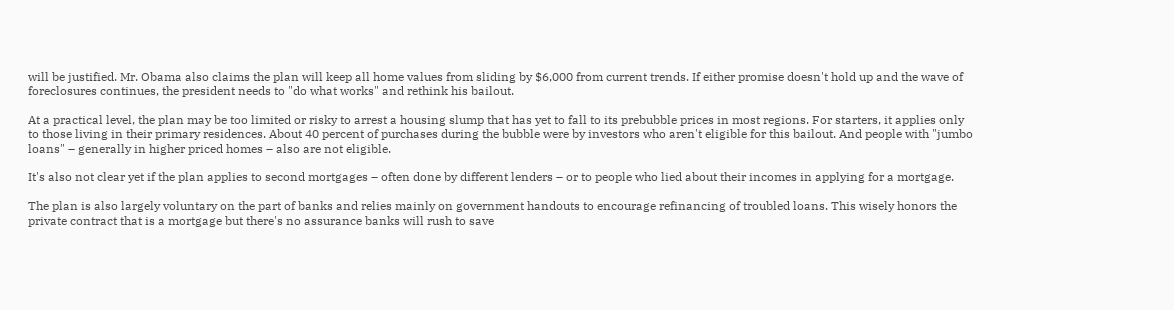will be justified. Mr. Obama also claims the plan will keep all home values from sliding by $6,000 from current trends. If either promise doesn't hold up and the wave of foreclosures continues, the president needs to "do what works" and rethink his bailout.

At a practical level, the plan may be too limited or risky to arrest a housing slump that has yet to fall to its prebubble prices in most regions. For starters, it applies only to those living in their primary residences. About 40 percent of purchases during the bubble were by investors who aren't eligible for this bailout. And people with "jumbo loans" – generally in higher priced homes – also are not eligible.

It's also not clear yet if the plan applies to second mortgages – often done by different lenders – or to people who lied about their incomes in applying for a mortgage.

The plan is also largely voluntary on the part of banks and relies mainly on government handouts to encourage refinancing of troubled loans. This wisely honors the private contract that is a mortgage but there's no assurance banks will rush to save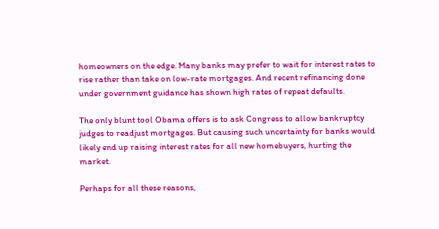homeowners on the edge. Many banks may prefer to wait for interest rates to rise rather than take on low-rate mortgages. And recent refinancing done under government guidance has shown high rates of repeat defaults.

The only blunt tool Obama offers is to ask Congress to allow bankruptcy judges to readjust mortgages. But causing such uncertainty for banks would likely end up raising interest rates for all new homebuyers, hurting the market.

Perhaps for all these reasons,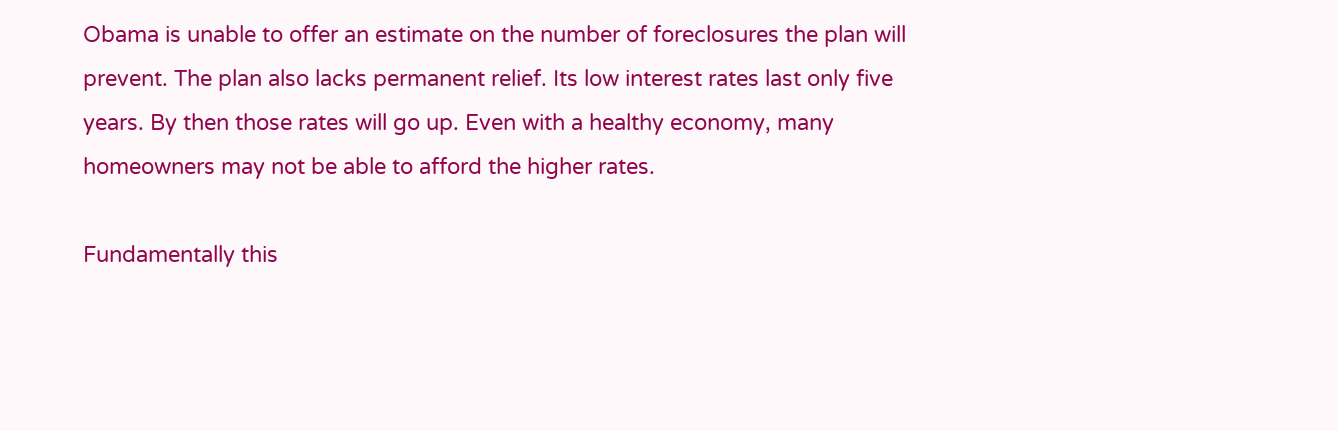Obama is unable to offer an estimate on the number of foreclosures the plan will prevent. The plan also lacks permanent relief. Its low interest rates last only five years. By then those rates will go up. Even with a healthy economy, many homeowners may not be able to afford the higher rates.

Fundamentally this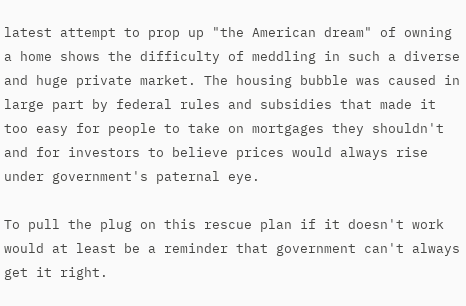latest attempt to prop up "the American dream" of owning a home shows the difficulty of meddling in such a diverse and huge private market. The housing bubble was caused in large part by federal rules and subsidies that made it too easy for people to take on mortgages they shouldn't and for investors to believe prices would always rise under government's paternal eye.

To pull the plug on this rescue plan if it doesn't work would at least be a reminder that government can't always get it right.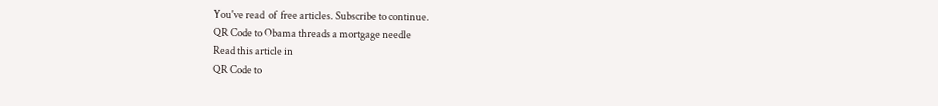You've read  of  free articles. Subscribe to continue.
QR Code to Obama threads a mortgage needle
Read this article in
QR Code to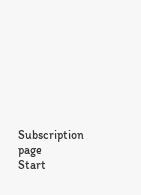Subscription page
Start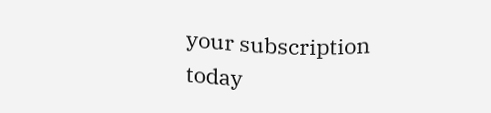your subscription today